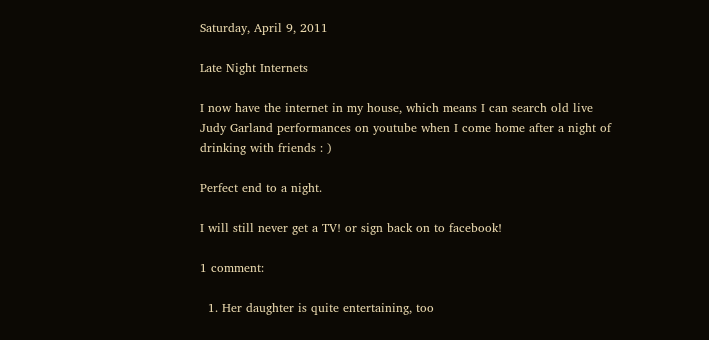Saturday, April 9, 2011

Late Night Internets

I now have the internet in my house, which means I can search old live Judy Garland performances on youtube when I come home after a night of drinking with friends : )

Perfect end to a night.

I will still never get a TV! or sign back on to facebook!

1 comment:

  1. Her daughter is quite entertaining, too